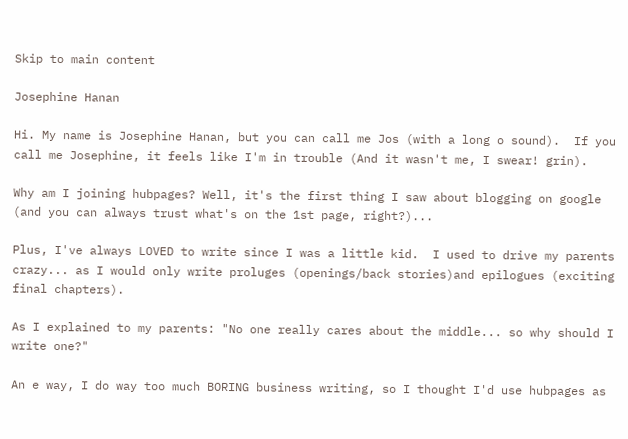Skip to main content

Josephine Hanan

Hi. My name is Josephine Hanan, but you can call me Jos (with a long o sound).  If you call me Josephine, it feels like I'm in trouble (And it wasn't me, I swear! grin).

Why am I joining hubpages? Well, it's the first thing I saw about blogging on google (and you can always trust what's on the 1st page, right?)...

Plus, I've always LOVED to write since I was a little kid.  I used to drive my parents crazy... as I would only write proluges (openings/back stories)and epilogues (exciting final chapters).

As I explained to my parents: "No one really cares about the middle... so why should I write one?"

An e way, I do way too much BORING business writing, so I thought I'd use hubpages as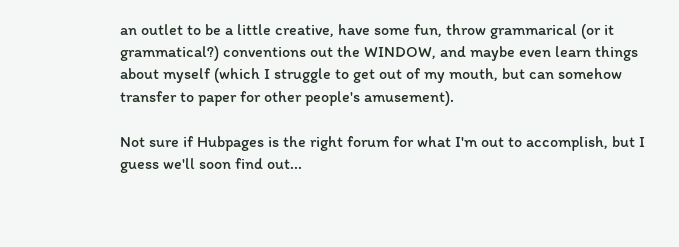an outlet to be a little creative, have some fun, throw grammarical (or it grammatical?) conventions out the WINDOW, and maybe even learn things about myself (which I struggle to get out of my mouth, but can somehow transfer to paper for other people's amusement).

Not sure if Hubpages is the right forum for what I'm out to accomplish, but I guess we'll soon find out...